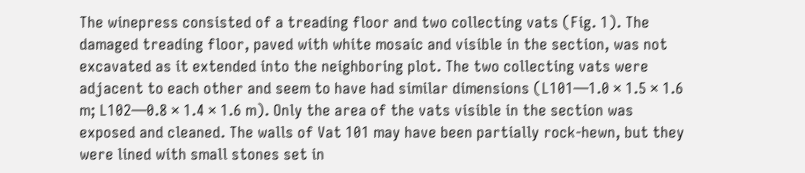The winepress consisted of a treading floor and two collecting vats (Fig. 1). The damaged treading floor, paved with white mosaic and visible in the section, was not excavated as it extended into the neighboring plot. The two collecting vats were adjacent to each other and seem to have had similar dimensions (L101—1.0 × 1.5 × 1.6 m; L102—0.8 × 1.4 × 1.6 m). Only the area of the vats visible in the section was exposed and cleaned. The walls of Vat 101 may have been partially rock-hewn, but they were lined with small stones set in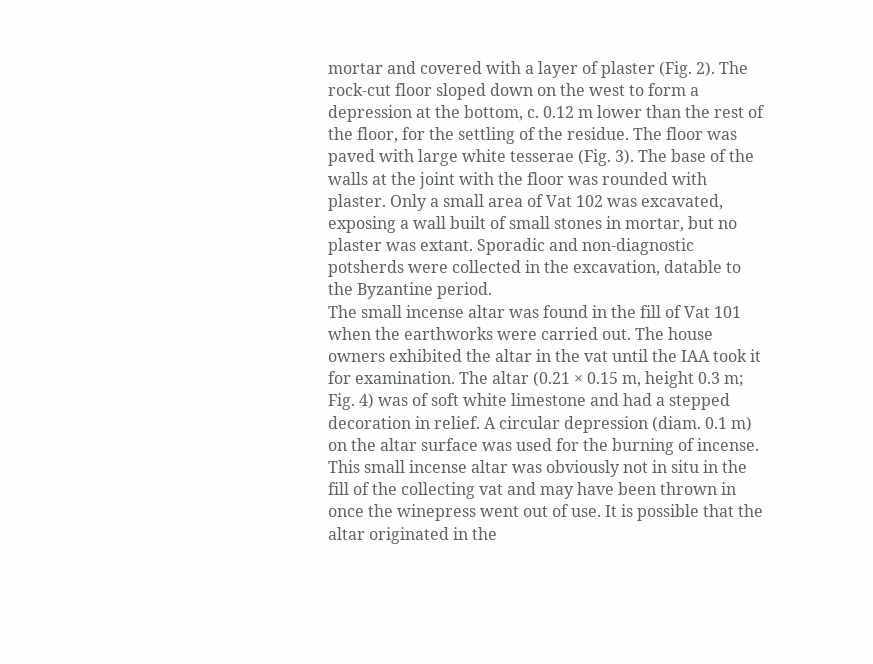mortar and covered with a layer of plaster (Fig. 2). The rock-cut floor sloped down on the west to form a depression at the bottom, c. 0.12 m lower than the rest of the floor, for the settling of the residue. The floor was paved with large white tesserae (Fig. 3). The base of the walls at the joint with the floor was rounded with plaster. Only a small area of Vat 102 was excavated, exposing a wall built of small stones in mortar, but no plaster was extant. Sporadic and non-diagnostic potsherds were collected in the excavation, datable to the Byzantine period.
The small incense altar was found in the fill of Vat 101 when the earthworks were carried out. The house owners exhibited the altar in the vat until the IAA took it for examination. The altar (0.21 × 0.15 m, height 0.3 m; Fig. 4) was of soft white limestone and had a stepped decoration in relief. A circular depression (diam. 0.1 m) on the altar surface was used for the burning of incense. This small incense altar was obviously not in situ in the fill of the collecting vat and may have been thrown in once the winepress went out of use. It is possible that the altar originated in the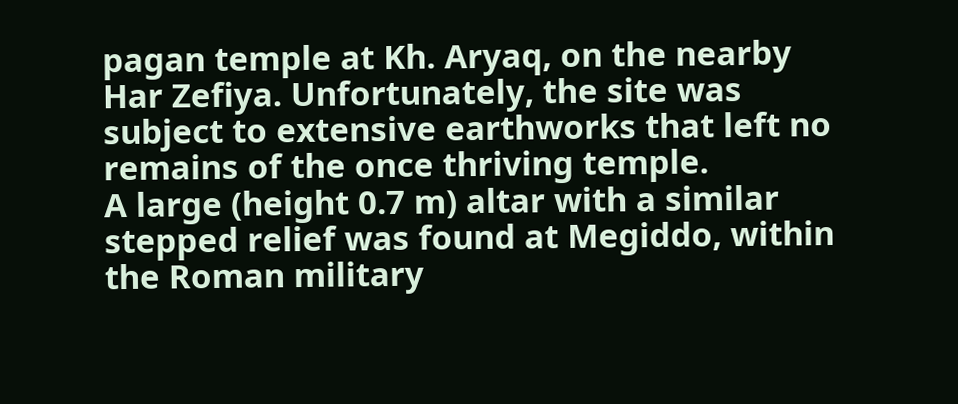pagan temple at Kh. Aryaq, on the nearby Har Zefiya. Unfortunately, the site was subject to extensive earthworks that left no remains of the once thriving temple.
A large (height 0.7 m) altar with a similar stepped relief was found at Megiddo, within the Roman military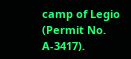camp of Legio (Permit No. A-3417).